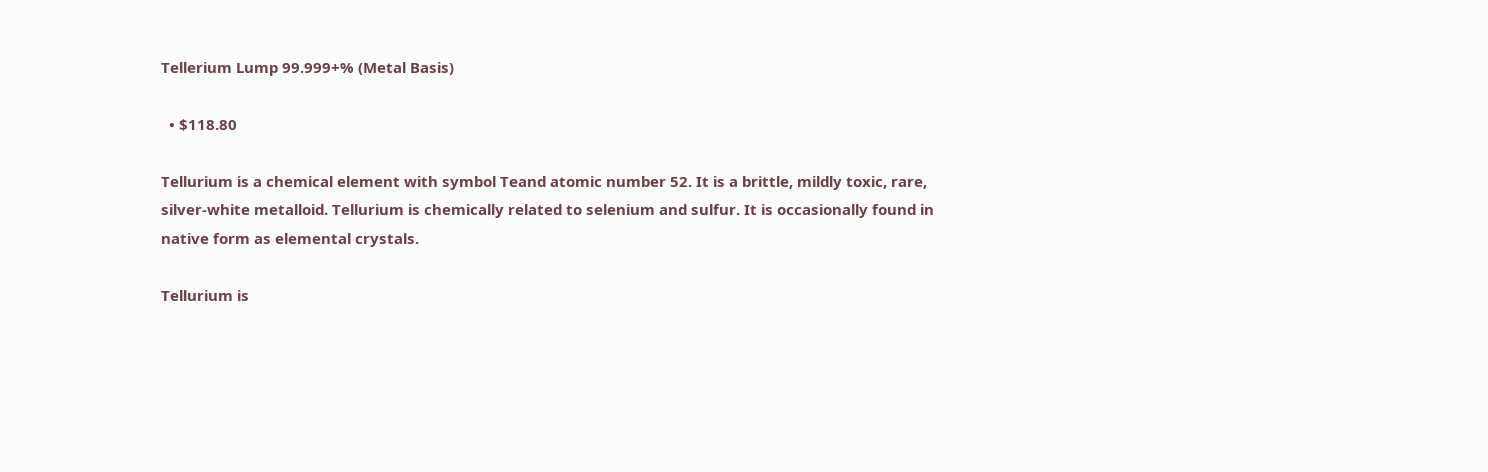Tellerium Lump 99.999+% (Metal Basis)

  • $118.80

Tellurium is a chemical element with symbol Teand atomic number 52. It is a brittle, mildly toxic, rare, silver-white metalloid. Tellurium is chemically related to selenium and sulfur. It is occasionally found in native form as elemental crystals.

Tellurium is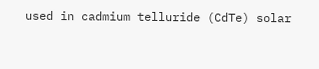used in cadmium telluride (CdTe) solar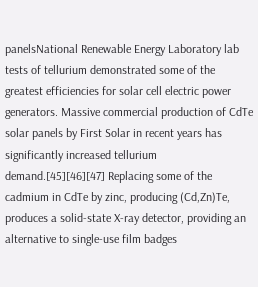panelsNational Renewable Energy Laboratory lab tests of tellurium demonstrated some of the greatest efficiencies for solar cell electric power generators. Massive commercial production of CdTe solar panels by First Solar in recent years has significantly increased tellurium demand.[45][46][47] Replacing some of the cadmium in CdTe by zinc, producing (Cd,Zn)Te, produces a solid-state X-ray detector, providing an alternative to single-use film badges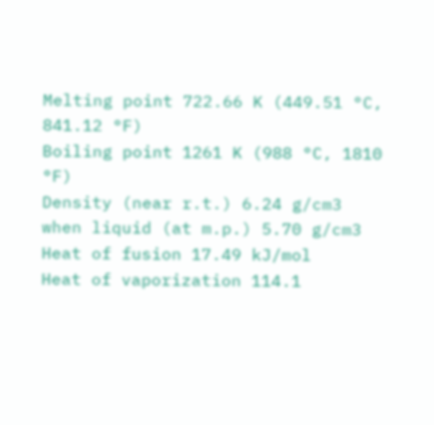Melting point 722.66 K (449.51 °C, 841.12 °F)
Boiling point 1261 K (988 °C, 1810 °F)
Density (near r.t.) 6.24 g/cm3
when liquid (at m.p.) 5.70 g/cm3
Heat of fusion 17.49 kJ/mol
Heat of vaporization 114.1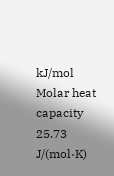kJ/mol
Molar heat capacity 25.73 J/(mol·K)